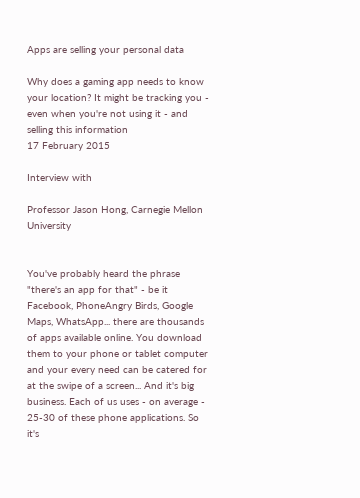Apps are selling your personal data

Why does a gaming app needs to know your location? It might be tracking you - even when you're not using it - and selling this information
17 February 2015

Interview with

Professor Jason Hong, Carnegie Mellon University


You've probably heard the phrase "there's an app for that" - be it Facebook, PhoneAngry Birds, Google Maps, WhatsApp... there are thousands of apps available online. You download them to your phone or tablet computer and your every need can be catered for at the swipe of a screen... And it's big business. Each of us uses - on average - 25-30 of these phone applications. So it's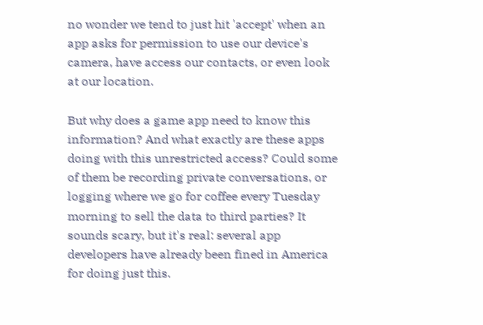no wonder we tend to just hit 'accept' when an app asks for permission to use our device's camera, have access our contacts, or even look at our location.

But why does a game app need to know this information? And what exactly are these apps doing with this unrestricted access? Could some of them be recording private conversations, or logging where we go for coffee every Tuesday morning to sell the data to third parties? It sounds scary, but it's real: several app developers have already been fined in America for doing just this.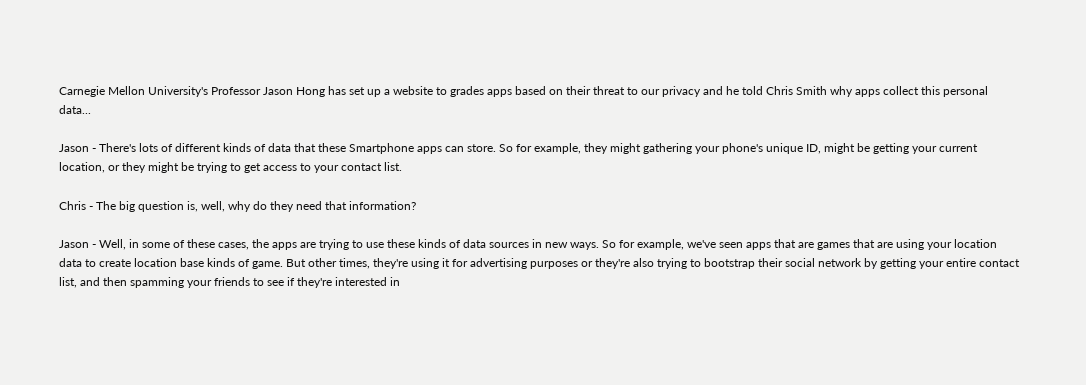Carnegie Mellon University's Professor Jason Hong has set up a website to grades apps based on their threat to our privacy and he told Chris Smith why apps collect this personal data...

Jason - There's lots of different kinds of data that these Smartphone apps can store. So for example, they might gathering your phone's unique ID, might be getting your current location, or they might be trying to get access to your contact list.

Chris - The big question is, well, why do they need that information?

Jason - Well, in some of these cases, the apps are trying to use these kinds of data sources in new ways. So for example, we've seen apps that are games that are using your location data to create location base kinds of game. But other times, they're using it for advertising purposes or they're also trying to bootstrap their social network by getting your entire contact list, and then spamming your friends to see if they're interested in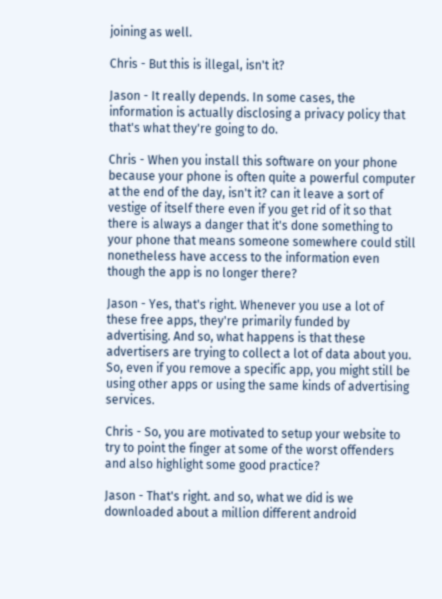joining as well.

Chris - But this is illegal, isn't it?

Jason - It really depends. In some cases, the information is actually disclosing a privacy policy that that's what they're going to do.

Chris - When you install this software on your phone because your phone is often quite a powerful computer at the end of the day, isn't it? can it leave a sort of vestige of itself there even if you get rid of it so that there is always a danger that it's done something to your phone that means someone somewhere could still nonetheless have access to the information even though the app is no longer there?

Jason - Yes, that's right. Whenever you use a lot of these free apps, they're primarily funded by advertising. And so, what happens is that these advertisers are trying to collect a lot of data about you. So, even if you remove a specific app, you might still be using other apps or using the same kinds of advertising services.

Chris - So, you are motivated to setup your website to try to point the finger at some of the worst offenders and also highlight some good practice?

Jason - That's right. and so, what we did is we downloaded about a million different android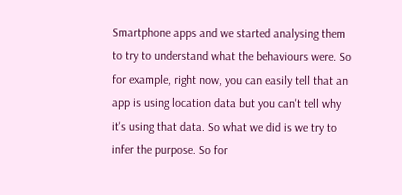Smartphone apps and we started analysing them to try to understand what the behaviours were. So for example, right now, you can easily tell that an app is using location data but you can't tell why it's using that data. So what we did is we try to infer the purpose. So for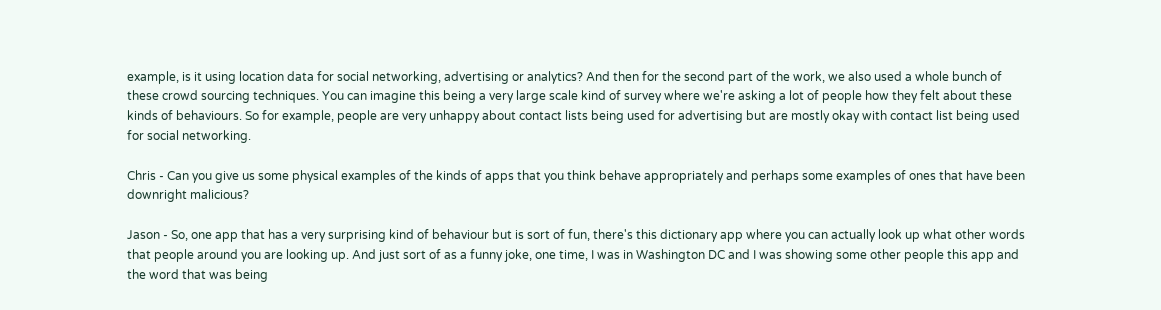example, is it using location data for social networking, advertising or analytics? And then for the second part of the work, we also used a whole bunch of these crowd sourcing techniques. You can imagine this being a very large scale kind of survey where we're asking a lot of people how they felt about these kinds of behaviours. So for example, people are very unhappy about contact lists being used for advertising but are mostly okay with contact list being used for social networking.

Chris - Can you give us some physical examples of the kinds of apps that you think behave appropriately and perhaps some examples of ones that have been downright malicious?

Jason - So, one app that has a very surprising kind of behaviour but is sort of fun, there's this dictionary app where you can actually look up what other words that people around you are looking up. And just sort of as a funny joke, one time, I was in Washington DC and I was showing some other people this app and the word that was being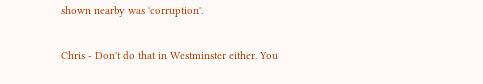shown nearby was 'corruption'.

Chris - Don't do that in Westminster either. You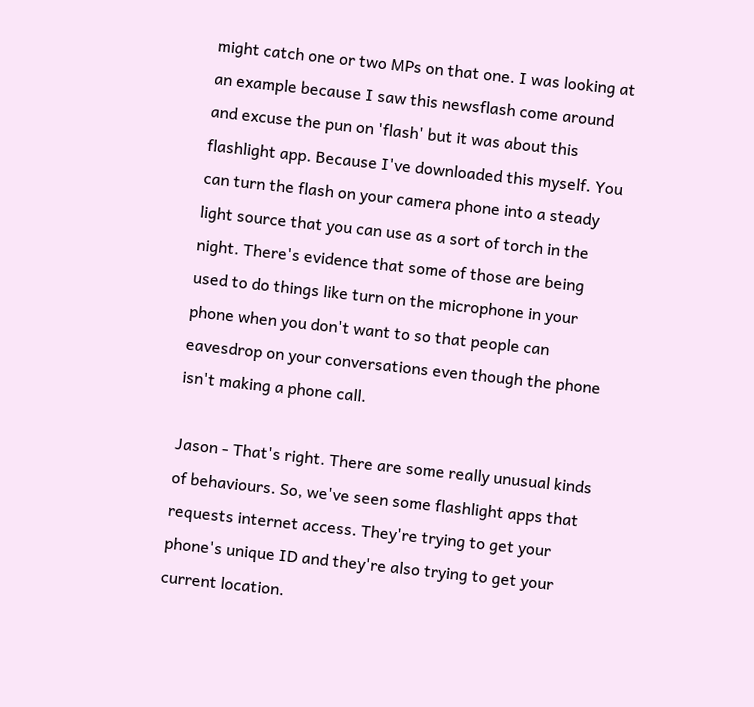might catch one or two MPs on that one. I was looking at an example because I saw this newsflash come around and excuse the pun on 'flash' but it was about this flashlight app. Because I've downloaded this myself. You can turn the flash on your camera phone into a steady light source that you can use as a sort of torch in the night. There's evidence that some of those are being used to do things like turn on the microphone in your phone when you don't want to so that people can eavesdrop on your conversations even though the phone isn't making a phone call.

Jason - That's right. There are some really unusual kinds of behaviours. So, we've seen some flashlight apps that requests internet access. They're trying to get your phone's unique ID and they're also trying to get your current location.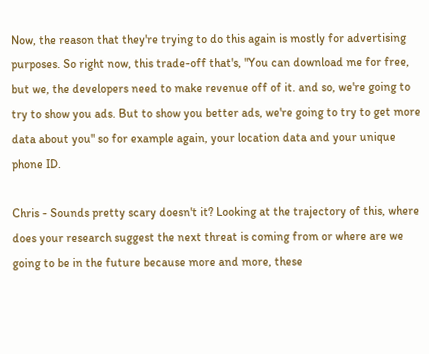Now, the reason that they're trying to do this again is mostly for advertising purposes. So right now, this trade-off that's, "You can download me for free, but we, the developers need to make revenue off of it. and so, we're going to try to show you ads. But to show you better ads, we're going to try to get more data about you" so for example again, your location data and your unique phone ID.

Chris - Sounds pretty scary doesn't it? Looking at the trajectory of this, where does your research suggest the next threat is coming from or where are we going to be in the future because more and more, these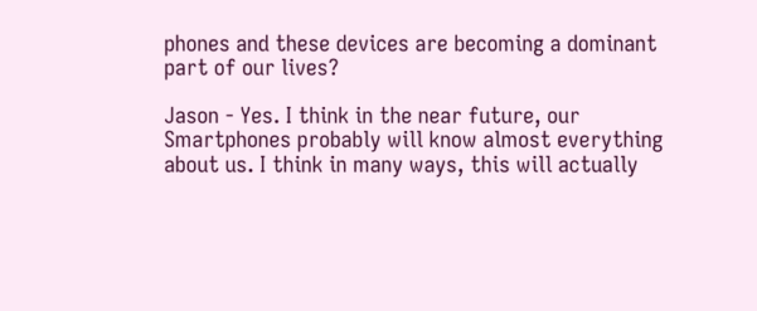phones and these devices are becoming a dominant part of our lives?

Jason - Yes. I think in the near future, our Smartphones probably will know almost everything about us. I think in many ways, this will actually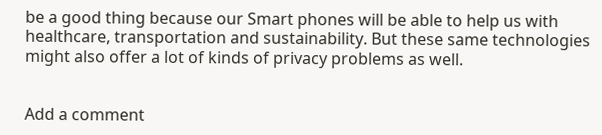be a good thing because our Smart phones will be able to help us with healthcare, transportation and sustainability. But these same technologies might also offer a lot of kinds of privacy problems as well.


Add a comment